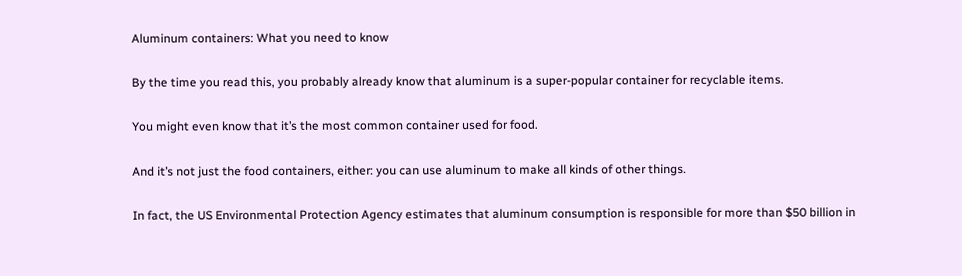Aluminum containers: What you need to know

By the time you read this, you probably already know that aluminum is a super-popular container for recyclable items.

You might even know that it’s the most common container used for food.

And it’s not just the food containers, either: you can use aluminum to make all kinds of other things.

In fact, the US Environmental Protection Agency estimates that aluminum consumption is responsible for more than $50 billion in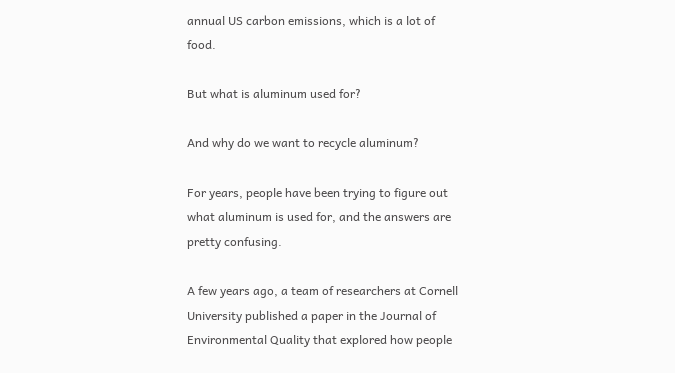annual US carbon emissions, which is a lot of food.

But what is aluminum used for?

And why do we want to recycle aluminum?

For years, people have been trying to figure out what aluminum is used for, and the answers are pretty confusing.

A few years ago, a team of researchers at Cornell University published a paper in the Journal of Environmental Quality that explored how people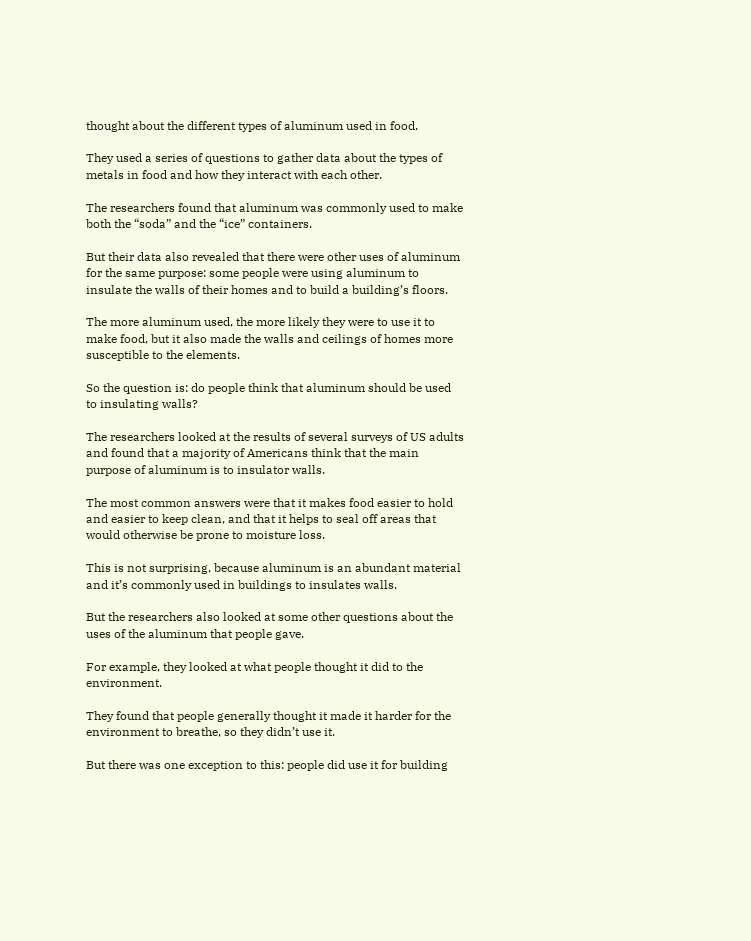thought about the different types of aluminum used in food.

They used a series of questions to gather data about the types of metals in food and how they interact with each other.

The researchers found that aluminum was commonly used to make both the “soda” and the “ice” containers.

But their data also revealed that there were other uses of aluminum for the same purpose: some people were using aluminum to insulate the walls of their homes and to build a building’s floors.

The more aluminum used, the more likely they were to use it to make food, but it also made the walls and ceilings of homes more susceptible to the elements.

So the question is: do people think that aluminum should be used to insulating walls?

The researchers looked at the results of several surveys of US adults and found that a majority of Americans think that the main purpose of aluminum is to insulator walls.

The most common answers were that it makes food easier to hold and easier to keep clean, and that it helps to seal off areas that would otherwise be prone to moisture loss.

This is not surprising, because aluminum is an abundant material and it’s commonly used in buildings to insulates walls.

But the researchers also looked at some other questions about the uses of the aluminum that people gave.

For example, they looked at what people thought it did to the environment.

They found that people generally thought it made it harder for the environment to breathe, so they didn’t use it.

But there was one exception to this: people did use it for building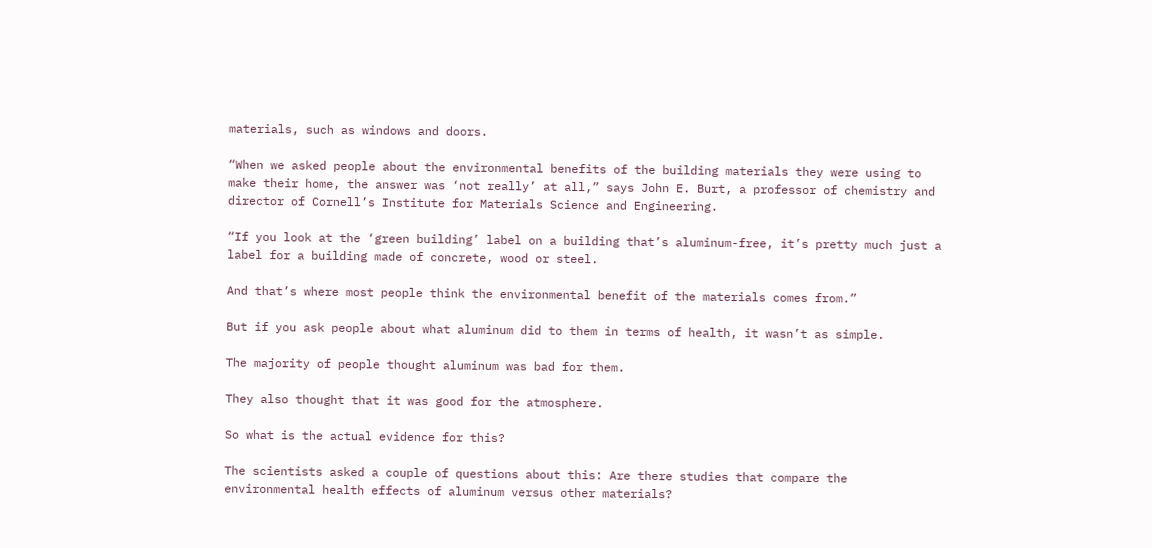materials, such as windows and doors.

“When we asked people about the environmental benefits of the building materials they were using to make their home, the answer was ‘not really’ at all,” says John E. Burt, a professor of chemistry and director of Cornell’s Institute for Materials Science and Engineering.

“If you look at the ‘green building’ label on a building that’s aluminum-free, it’s pretty much just a label for a building made of concrete, wood or steel.

And that’s where most people think the environmental benefit of the materials comes from.”

But if you ask people about what aluminum did to them in terms of health, it wasn’t as simple.

The majority of people thought aluminum was bad for them.

They also thought that it was good for the atmosphere.

So what is the actual evidence for this?

The scientists asked a couple of questions about this: Are there studies that compare the environmental health effects of aluminum versus other materials?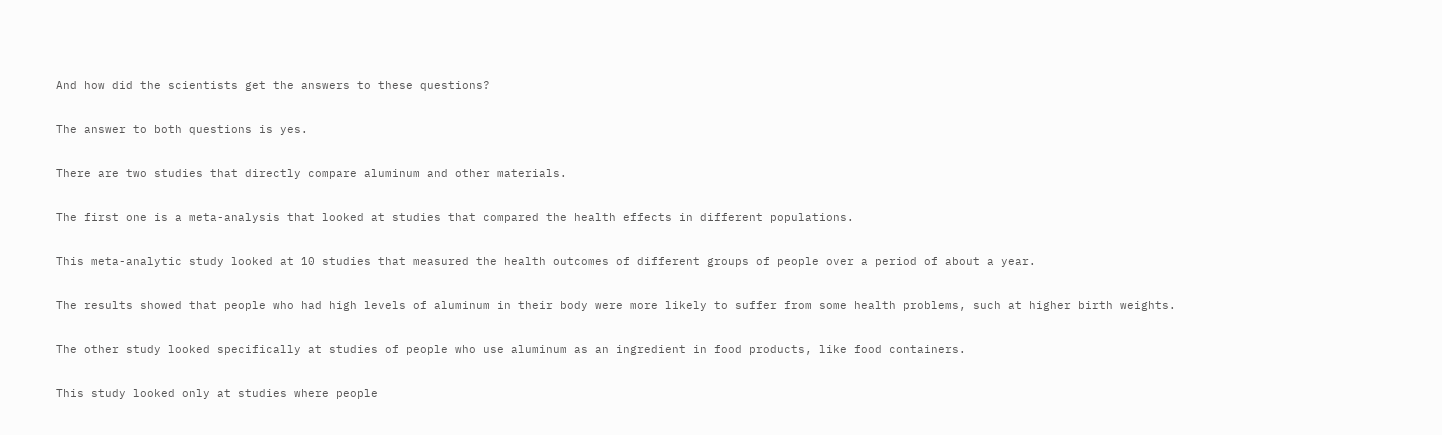And how did the scientists get the answers to these questions?

The answer to both questions is yes.

There are two studies that directly compare aluminum and other materials.

The first one is a meta-analysis that looked at studies that compared the health effects in different populations.

This meta-analytic study looked at 10 studies that measured the health outcomes of different groups of people over a period of about a year.

The results showed that people who had high levels of aluminum in their body were more likely to suffer from some health problems, such at higher birth weights.

The other study looked specifically at studies of people who use aluminum as an ingredient in food products, like food containers.

This study looked only at studies where people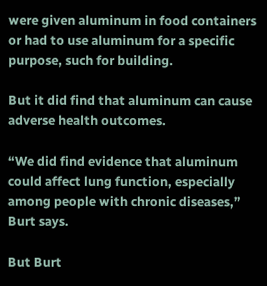were given aluminum in food containers or had to use aluminum for a specific purpose, such for building.

But it did find that aluminum can cause adverse health outcomes.

“We did find evidence that aluminum could affect lung function, especially among people with chronic diseases,” Burt says.

But Burt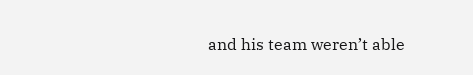and his team weren’t able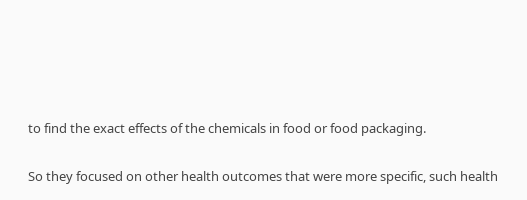to find the exact effects of the chemicals in food or food packaging.

So they focused on other health outcomes that were more specific, such health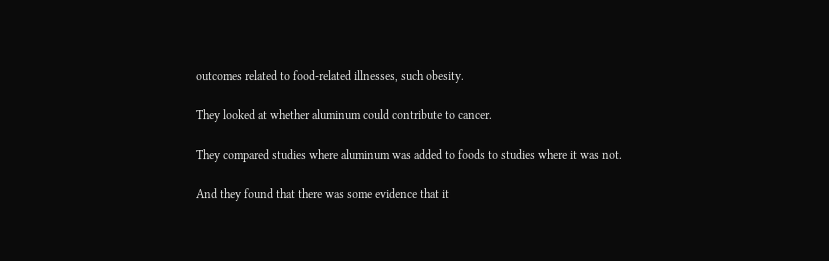outcomes related to food-related illnesses, such obesity.

They looked at whether aluminum could contribute to cancer.

They compared studies where aluminum was added to foods to studies where it was not.

And they found that there was some evidence that it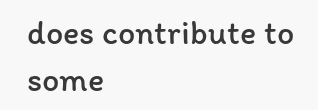does contribute to some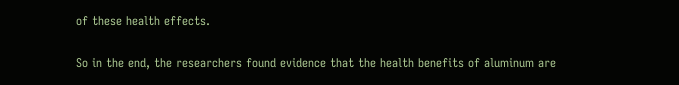of these health effects.

So in the end, the researchers found evidence that the health benefits of aluminum are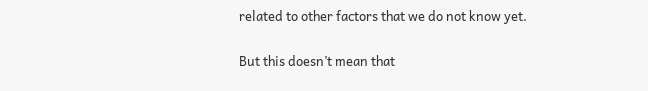related to other factors that we do not know yet.

But this doesn’t mean that